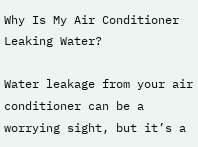Why Is My Air Conditioner Leaking Water?

Water leakage from your air conditioner can be a worrying sight, but it’s a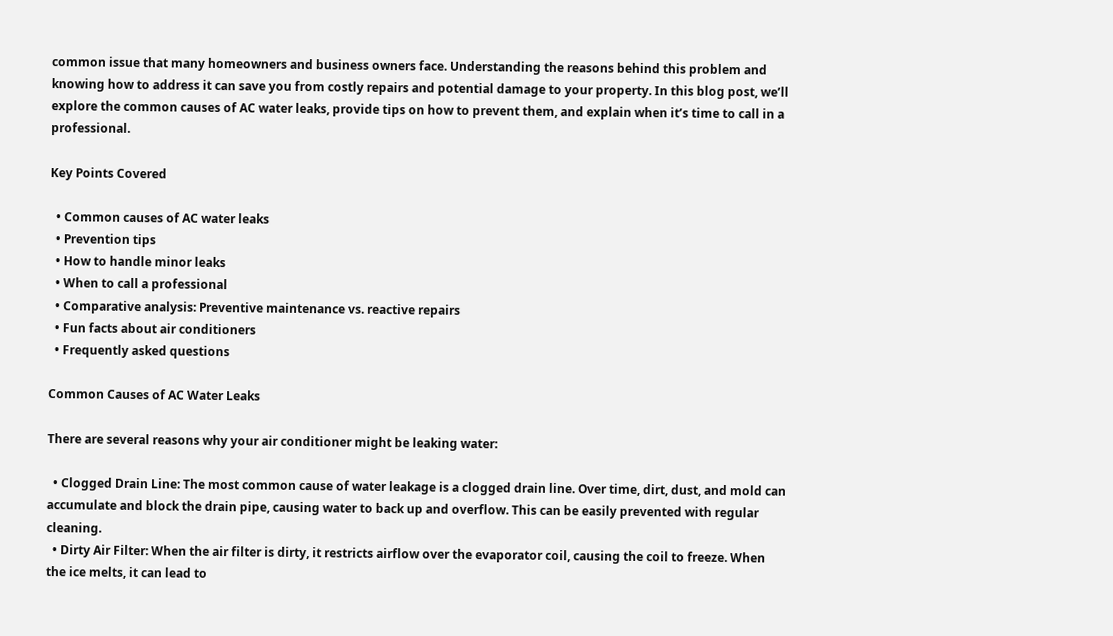common issue that many homeowners and business owners face. Understanding the reasons behind this problem and knowing how to address it can save you from costly repairs and potential damage to your property. In this blog post, we’ll explore the common causes of AC water leaks, provide tips on how to prevent them, and explain when it’s time to call in a professional.

Key Points Covered

  • Common causes of AC water leaks
  • Prevention tips
  • How to handle minor leaks
  • When to call a professional
  • Comparative analysis: Preventive maintenance vs. reactive repairs
  • Fun facts about air conditioners
  • Frequently asked questions

Common Causes of AC Water Leaks

There are several reasons why your air conditioner might be leaking water:

  • Clogged Drain Line: The most common cause of water leakage is a clogged drain line. Over time, dirt, dust, and mold can accumulate and block the drain pipe, causing water to back up and overflow. This can be easily prevented with regular cleaning.
  • Dirty Air Filter: When the air filter is dirty, it restricts airflow over the evaporator coil, causing the coil to freeze. When the ice melts, it can lead to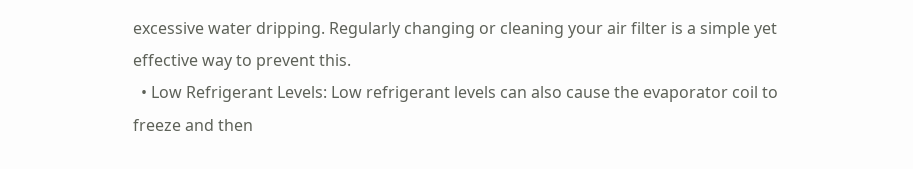excessive water dripping. Regularly changing or cleaning your air filter is a simple yet effective way to prevent this.
  • Low Refrigerant Levels: Low refrigerant levels can also cause the evaporator coil to freeze and then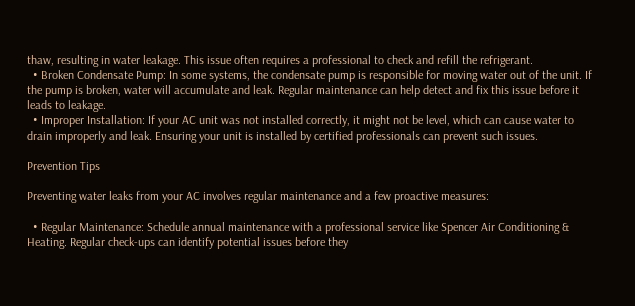thaw, resulting in water leakage. This issue often requires a professional to check and refill the refrigerant.
  • Broken Condensate Pump: In some systems, the condensate pump is responsible for moving water out of the unit. If the pump is broken, water will accumulate and leak. Regular maintenance can help detect and fix this issue before it leads to leakage.
  • Improper Installation: If your AC unit was not installed correctly, it might not be level, which can cause water to drain improperly and leak. Ensuring your unit is installed by certified professionals can prevent such issues.

Prevention Tips

Preventing water leaks from your AC involves regular maintenance and a few proactive measures:

  • Regular Maintenance: Schedule annual maintenance with a professional service like Spencer Air Conditioning & Heating. Regular check-ups can identify potential issues before they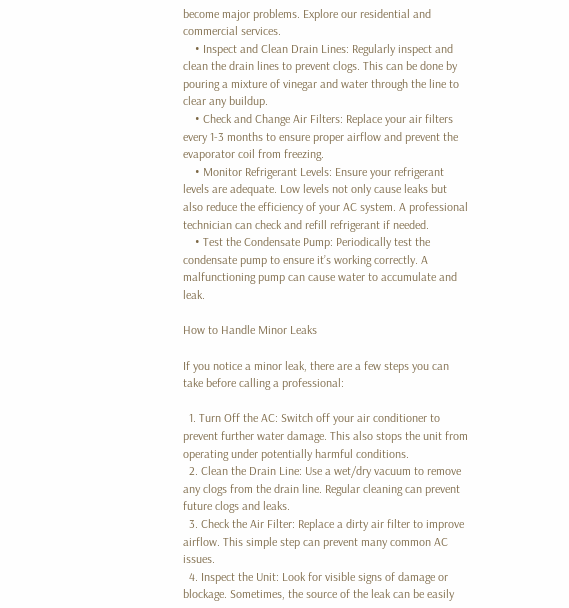become major problems. Explore our residential and commercial services.
    • Inspect and Clean Drain Lines: Regularly inspect and clean the drain lines to prevent clogs. This can be done by pouring a mixture of vinegar and water through the line to clear any buildup.
    • Check and Change Air Filters: Replace your air filters every 1-3 months to ensure proper airflow and prevent the evaporator coil from freezing.
    • Monitor Refrigerant Levels: Ensure your refrigerant levels are adequate. Low levels not only cause leaks but also reduce the efficiency of your AC system. A professional technician can check and refill refrigerant if needed.
    • Test the Condensate Pump: Periodically test the condensate pump to ensure it’s working correctly. A malfunctioning pump can cause water to accumulate and leak.

How to Handle Minor Leaks

If you notice a minor leak, there are a few steps you can take before calling a professional:

  1. Turn Off the AC: Switch off your air conditioner to prevent further water damage. This also stops the unit from operating under potentially harmful conditions.
  2. Clean the Drain Line: Use a wet/dry vacuum to remove any clogs from the drain line. Regular cleaning can prevent future clogs and leaks.
  3. Check the Air Filter: Replace a dirty air filter to improve airflow. This simple step can prevent many common AC issues.
  4. Inspect the Unit: Look for visible signs of damage or blockage. Sometimes, the source of the leak can be easily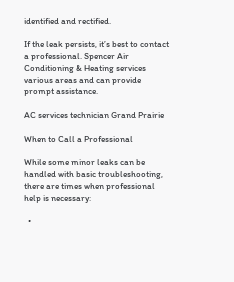identified and rectified.

If the leak persists, it’s best to contact a professional. Spencer Air Conditioning & Heating services various areas and can provide prompt assistance.

AC services technician Grand Prairie

When to Call a Professional

While some minor leaks can be handled with basic troubleshooting, there are times when professional help is necessary:

  •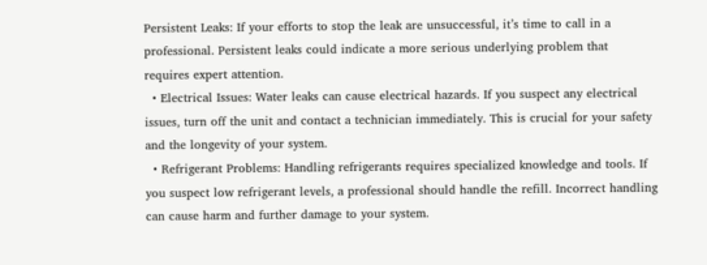Persistent Leaks: If your efforts to stop the leak are unsuccessful, it’s time to call in a professional. Persistent leaks could indicate a more serious underlying problem that requires expert attention.
  • Electrical Issues: Water leaks can cause electrical hazards. If you suspect any electrical issues, turn off the unit and contact a technician immediately. This is crucial for your safety and the longevity of your system.
  • Refrigerant Problems: Handling refrigerants requires specialized knowledge and tools. If you suspect low refrigerant levels, a professional should handle the refill. Incorrect handling can cause harm and further damage to your system.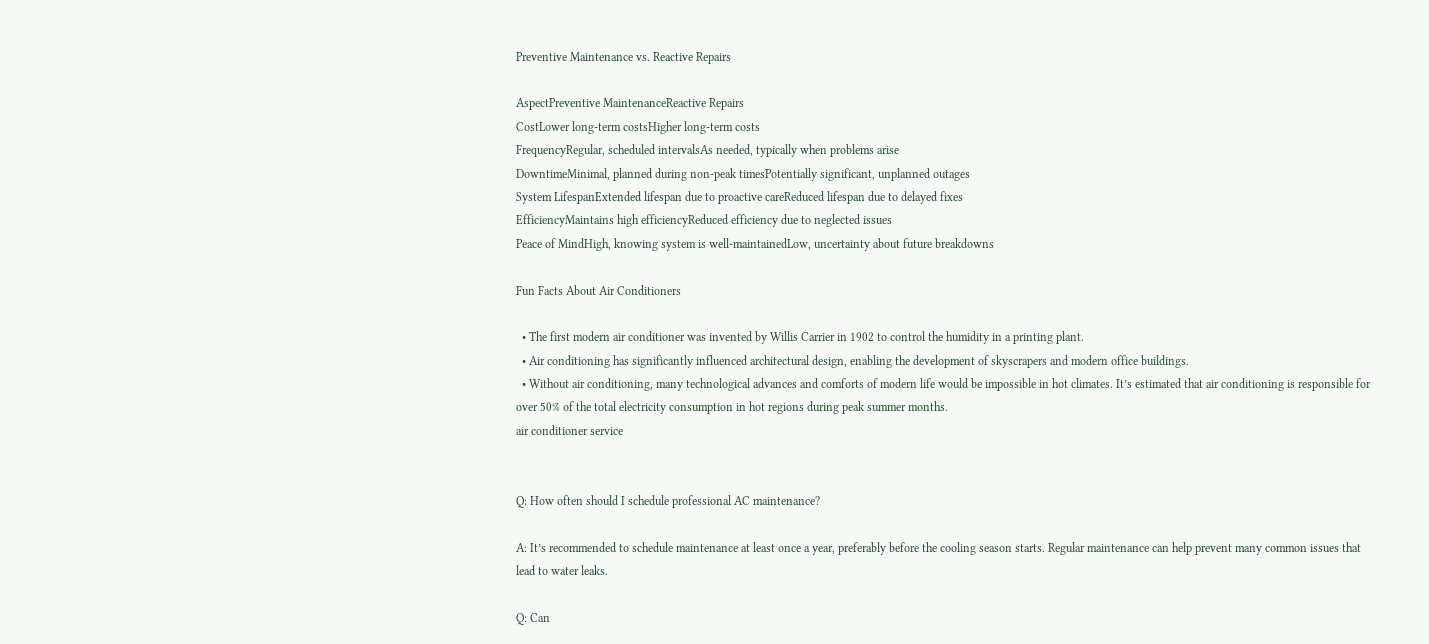Preventive Maintenance vs. Reactive Repairs

AspectPreventive MaintenanceReactive Repairs
CostLower long-term costsHigher long-term costs
FrequencyRegular, scheduled intervalsAs needed, typically when problems arise
DowntimeMinimal, planned during non-peak timesPotentially significant, unplanned outages
System LifespanExtended lifespan due to proactive careReduced lifespan due to delayed fixes
EfficiencyMaintains high efficiencyReduced efficiency due to neglected issues
Peace of MindHigh, knowing system is well-maintainedLow, uncertainty about future breakdowns

Fun Facts About Air Conditioners

  • The first modern air conditioner was invented by Willis Carrier in 1902 to control the humidity in a printing plant.
  • Air conditioning has significantly influenced architectural design, enabling the development of skyscrapers and modern office buildings.
  • Without air conditioning, many technological advances and comforts of modern life would be impossible in hot climates. It’s estimated that air conditioning is responsible for over 50% of the total electricity consumption in hot regions during peak summer months.
air conditioner service


Q: How often should I schedule professional AC maintenance?

A: It’s recommended to schedule maintenance at least once a year, preferably before the cooling season starts. Regular maintenance can help prevent many common issues that lead to water leaks.

Q: Can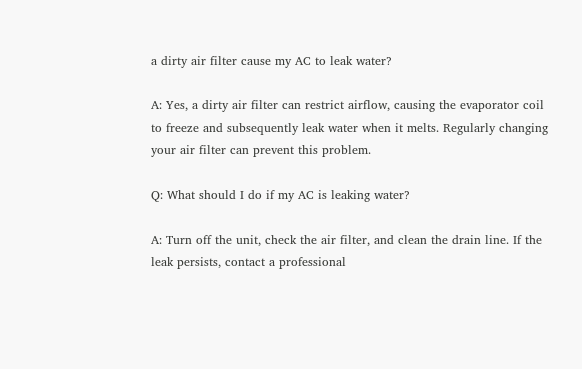a dirty air filter cause my AC to leak water?

A: Yes, a dirty air filter can restrict airflow, causing the evaporator coil to freeze and subsequently leak water when it melts. Regularly changing your air filter can prevent this problem.

Q: What should I do if my AC is leaking water?

A: Turn off the unit, check the air filter, and clean the drain line. If the leak persists, contact a professional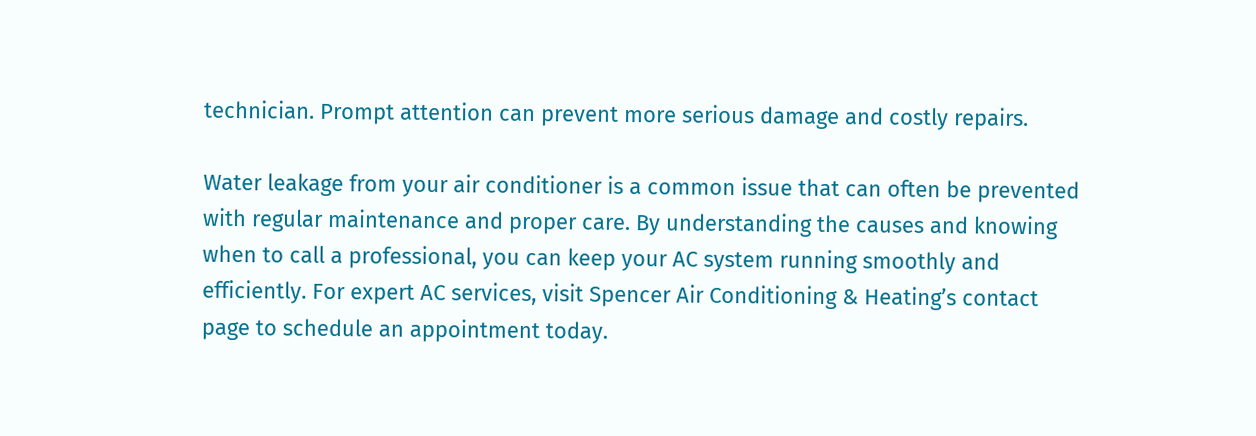technician. Prompt attention can prevent more serious damage and costly repairs.

Water leakage from your air conditioner is a common issue that can often be prevented with regular maintenance and proper care. By understanding the causes and knowing when to call a professional, you can keep your AC system running smoothly and efficiently. For expert AC services, visit Spencer Air Conditioning & Heating’s contact page to schedule an appointment today.